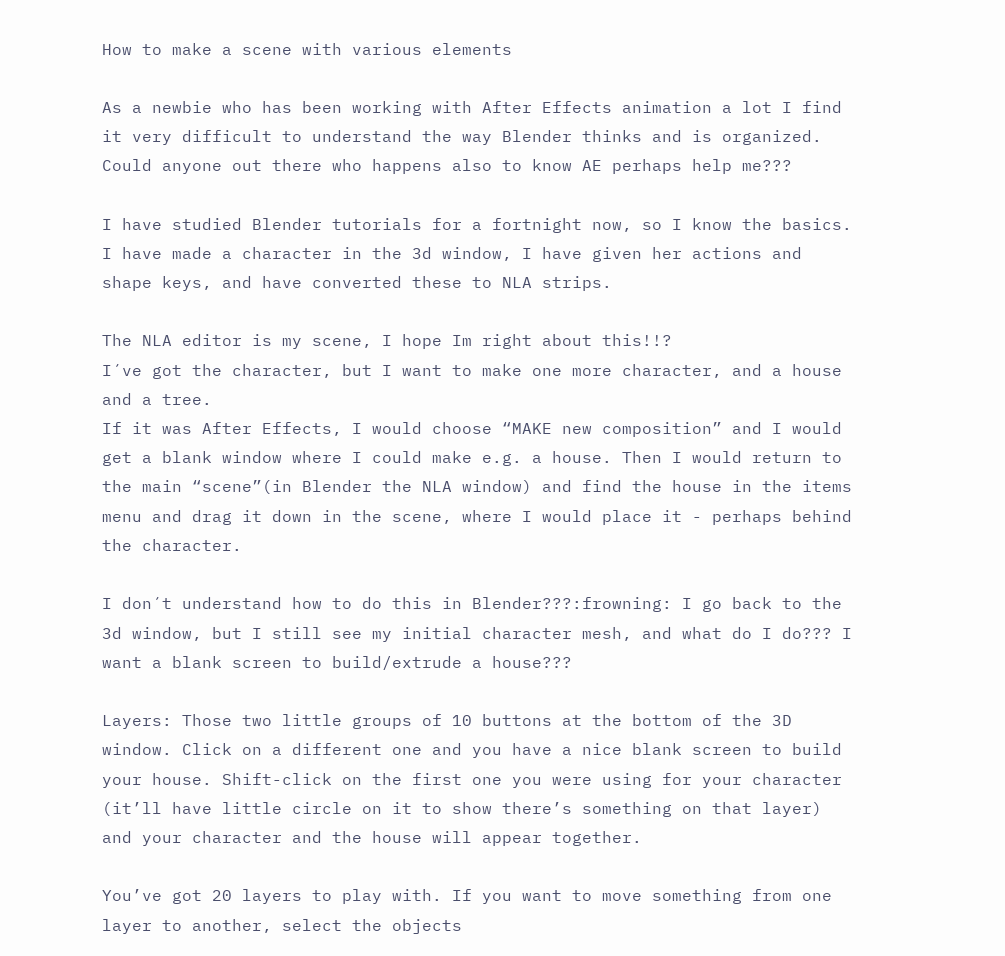How to make a scene with various elements

As a newbie who has been working with After Effects animation a lot I find it very difficult to understand the way Blender thinks and is organized. Could anyone out there who happens also to know AE perhaps help me???

I have studied Blender tutorials for a fortnight now, so I know the basics. I have made a character in the 3d window, I have given her actions and shape keys, and have converted these to NLA strips.

The NLA editor is my scene, I hope Im right about this!!?
I´ve got the character, but I want to make one more character, and a house and a tree.
If it was After Effects, I would choose “MAKE new composition” and I would get a blank window where I could make e.g. a house. Then I would return to the main “scene”(in Blender the NLA window) and find the house in the items menu and drag it down in the scene, where I would place it - perhaps behind the character.

I don´t understand how to do this in Blender???:frowning: I go back to the 3d window, but I still see my initial character mesh, and what do I do??? I want a blank screen to build/extrude a house???

Layers: Those two little groups of 10 buttons at the bottom of the 3D window. Click on a different one and you have a nice blank screen to build your house. Shift-click on the first one you were using for your character (it’ll have little circle on it to show there’s something on that layer) and your character and the house will appear together.

You’ve got 20 layers to play with. If you want to move something from one layer to another, select the objects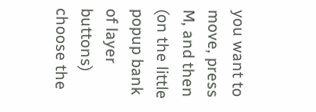you want to move, press M, and then (on the little popup bank of layer buttons) choose the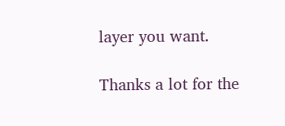layer you want.

Thanks a lot for the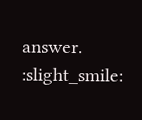answer. :slight_smile: